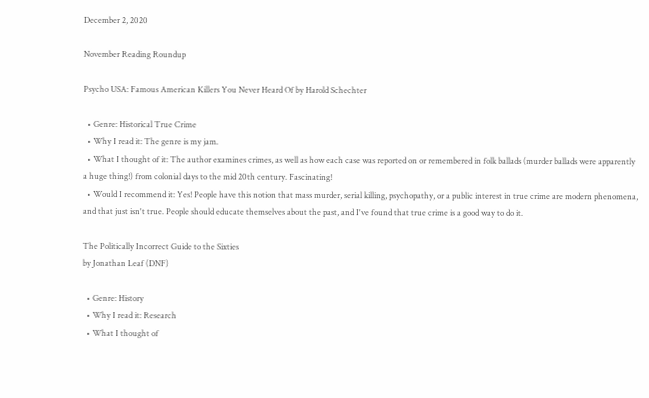December 2, 2020

November Reading Roundup

Psycho USA: Famous American Killers You Never Heard Of by Harold Schechter

  • Genre: Historical True Crime
  • Why I read it: The genre is my jam.
  • What I thought of it: The author examines crimes, as well as how each case was reported on or remembered in folk ballads (murder ballads were apparently a huge thing!) from colonial days to the mid 20th century. Fascinating!
  • Would I recommend it: Yes! People have this notion that mass murder, serial killing, psychopathy, or a public interest in true crime are modern phenomena, and that just isn't true. People should educate themselves about the past, and I've found that true crime is a good way to do it.

The Politically Incorrect Guide to the Sixties
by Jonathan Leaf (DNF)

  • Genre: History
  • Why I read it: Research
  • What I thought of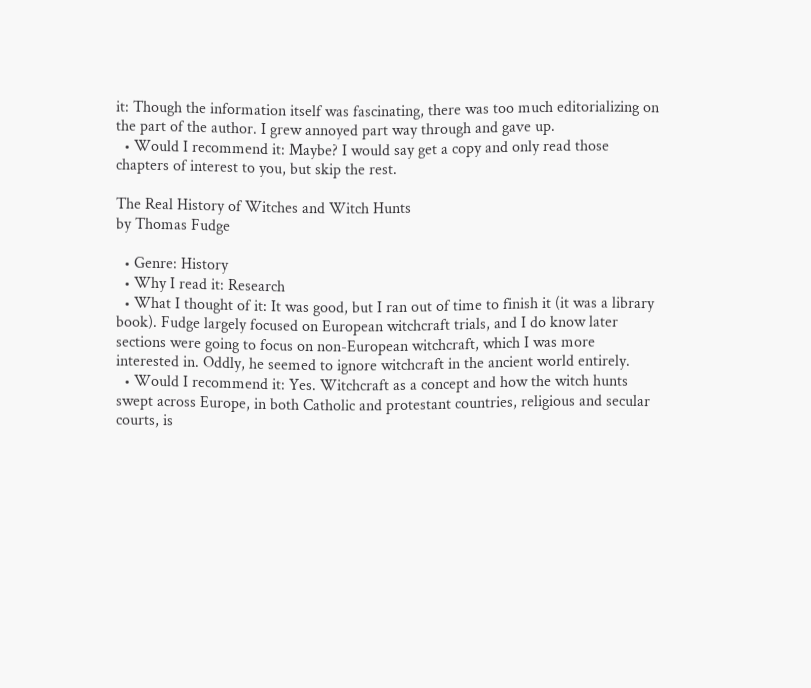it: Though the information itself was fascinating, there was too much editorializing on the part of the author. I grew annoyed part way through and gave up.
  • Would I recommend it: Maybe? I would say get a copy and only read those chapters of interest to you, but skip the rest.

The Real History of Witches and Witch Hunts
by Thomas Fudge

  • Genre: History
  • Why I read it: Research
  • What I thought of it: It was good, but I ran out of time to finish it (it was a library book). Fudge largely focused on European witchcraft trials, and I do know later sections were going to focus on non-European witchcraft, which I was more interested in. Oddly, he seemed to ignore witchcraft in the ancient world entirely.
  • Would I recommend it: Yes. Witchcraft as a concept and how the witch hunts swept across Europe, in both Catholic and protestant countries, religious and secular courts, is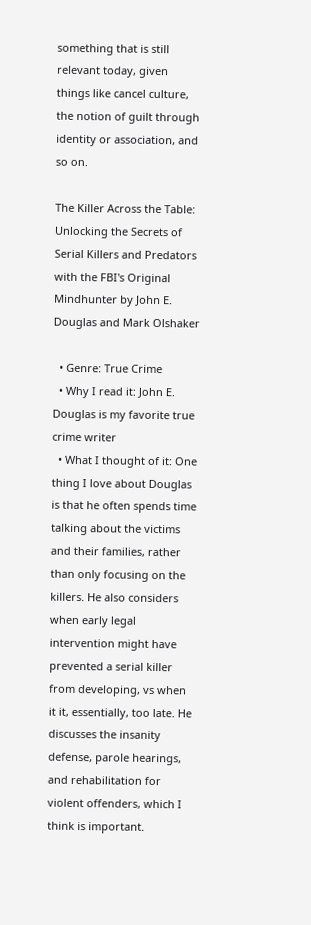something that is still relevant today, given things like cancel culture, the notion of guilt through identity or association, and so on.

The Killer Across the Table: Unlocking the Secrets of Serial Killers and Predators with the FBI's Original Mindhunter by John E. Douglas and Mark Olshaker

  • Genre: True Crime
  • Why I read it: John E. Douglas is my favorite true crime writer
  • What I thought of it: One thing I love about Douglas is that he often spends time talking about the victims and their families, rather than only focusing on the killers. He also considers when early legal intervention might have prevented a serial killer from developing, vs when it it, essentially, too late. He discusses the insanity defense, parole hearings, and rehabilitation for violent offenders, which I think is important.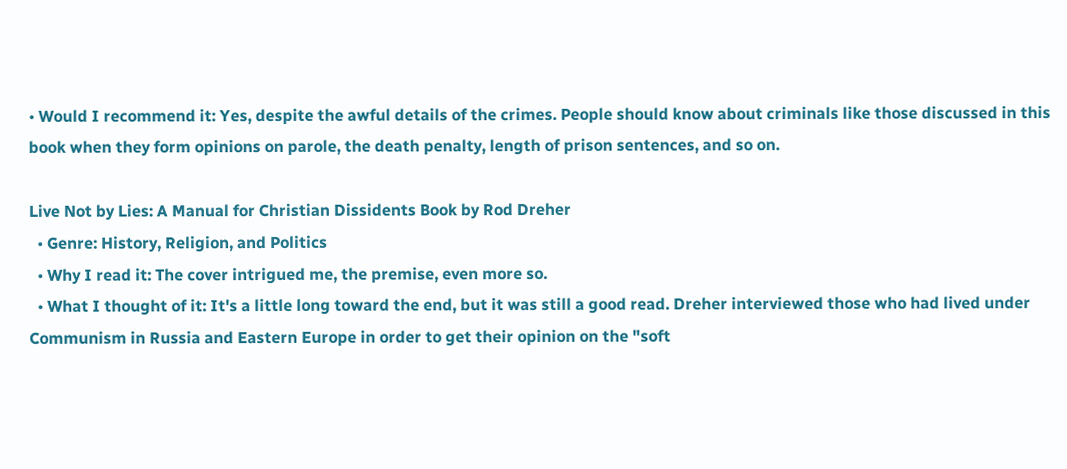• Would I recommend it: Yes, despite the awful details of the crimes. People should know about criminals like those discussed in this book when they form opinions on parole, the death penalty, length of prison sentences, and so on.

Live Not by Lies: A Manual for Christian Dissidents Book by Rod Dreher
  • Genre: History, Religion, and Politics
  • Why I read it: The cover intrigued me, the premise, even more so.
  • What I thought of it: It's a little long toward the end, but it was still a good read. Dreher interviewed those who had lived under Communism in Russia and Eastern Europe in order to get their opinion on the "soft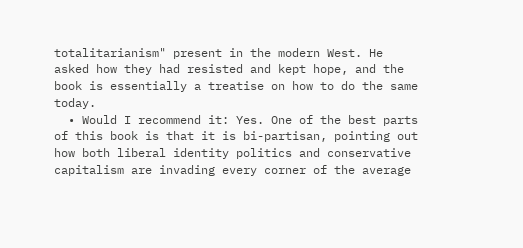totalitarianism" present in the modern West. He asked how they had resisted and kept hope, and the book is essentially a treatise on how to do the same today.
  • Would I recommend it: Yes. One of the best parts of this book is that it is bi-partisan, pointing out how both liberal identity politics and conservative capitalism are invading every corner of the average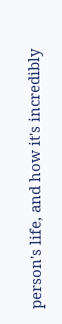person's life, and how it's incredibly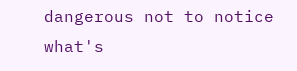dangerous not to notice what's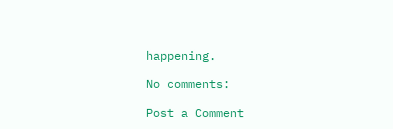happening.

No comments:

Post a Comment